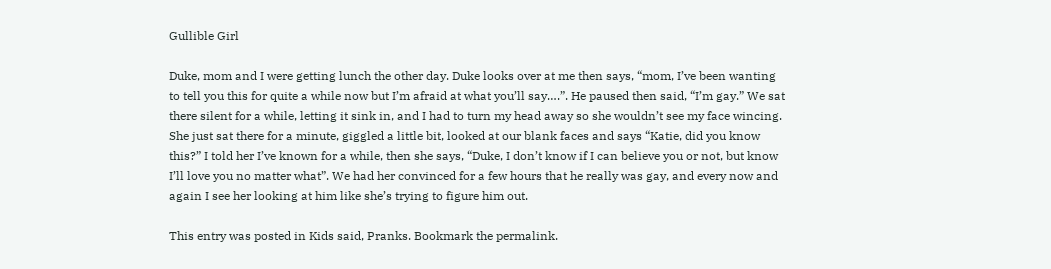Gullible Girl

Duke, mom and I were getting lunch the other day. Duke looks over at me then says, “mom, I’ve been wanting to tell you this for quite a while now but I’m afraid at what you’ll say….”. He paused then said, “I’m gay.” We sat there silent for a while, letting it sink in, and I had to turn my head away so she wouldn’t see my face wincing.  She just sat there for a minute, giggled a little bit, looked at our blank faces and says “Katie, did you know this?” I told her I’ve known for a while, then she says, “Duke, I don’t know if I can believe you or not, but know I’ll love you no matter what”. We had her convinced for a few hours that he really was gay, and every now and again I see her looking at him like she’s trying to figure him out.

This entry was posted in Kids said, Pranks. Bookmark the permalink.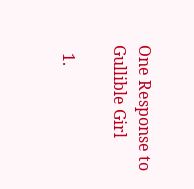One Response to Gullible Girl

  1.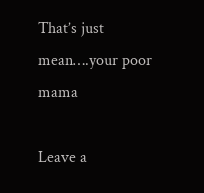That’s just mean….your poor mama

Leave a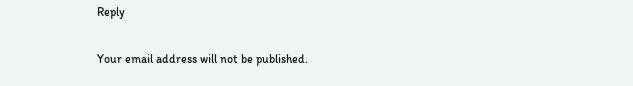Reply

Your email address will not be published.